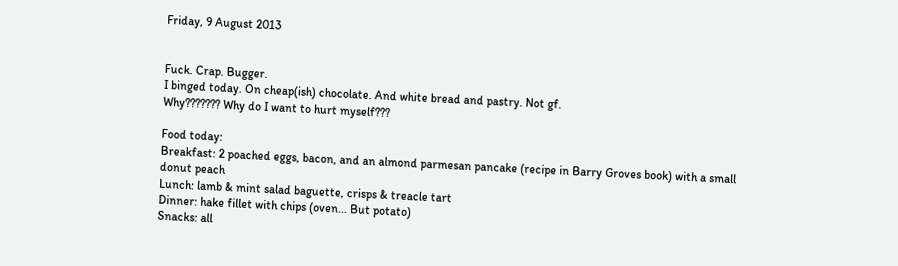Friday, 9 August 2013


Fuck. Crap. Bugger.
I binged today. On cheap(ish) chocolate. And white bread and pastry. Not gf.
Why??????? Why do I want to hurt myself???

Food today:
Breakfast: 2 poached eggs, bacon, and an almond parmesan pancake (recipe in Barry Groves book) with a small donut peach
Lunch: lamb & mint salad baguette, crisps & treacle tart
Dinner: hake fillet with chips (oven... But potato)
Snacks: all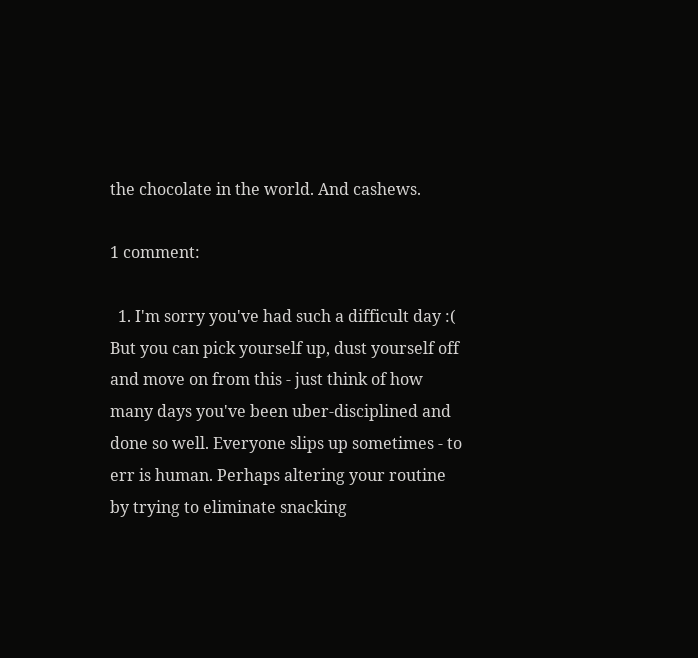the chocolate in the world. And cashews.

1 comment:

  1. I'm sorry you've had such a difficult day :( But you can pick yourself up, dust yourself off and move on from this - just think of how many days you've been uber-disciplined and done so well. Everyone slips up sometimes - to err is human. Perhaps altering your routine by trying to eliminate snacking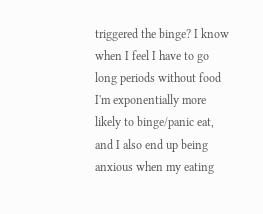triggered the binge? I know when I feel I have to go long periods without food I'm exponentially more likely to binge/panic eat, and I also end up being anxious when my eating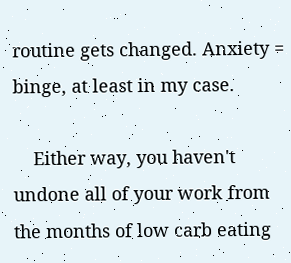routine gets changed. Anxiety = binge, at least in my case.

    Either way, you haven't undone all of your work from the months of low carb eating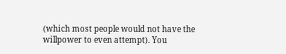(which most people would not have the willpower to even attempt). You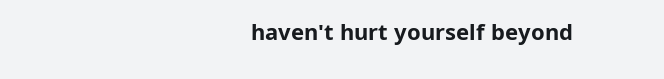haven't hurt yourself beyond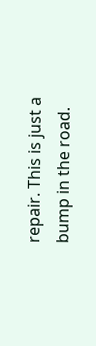repair. This is just a bump in the road.